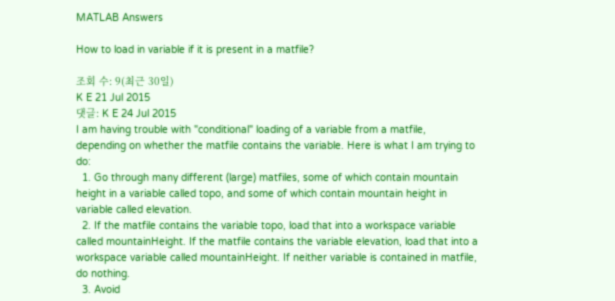MATLAB Answers

How to load in variable if it is present in a matfile?

조회 수: 9(최근 30일)
K E 21 Jul 2015
댓글: K E 24 Jul 2015
I am having trouble with "conditional" loading of a variable from a matfile, depending on whether the matfile contains the variable. Here is what I am trying to do:
  1. Go through many different (large) matfiles, some of which contain mountain height in a variable called topo, and some of which contain mountain height in variable called elevation.
  2. If the matfile contains the variable topo, load that into a workspace variable called mountainHeight. If the matfile contains the variable elevation, load that into a workspace variable called mountainHeight. If neither variable is contained in matfile, do nothing.
  3. Avoid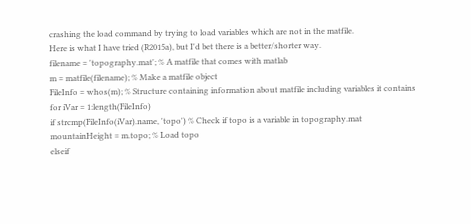crashing the load command by trying to load variables which are not in the matfile.
Here is what I have tried (R2015a), but I'd bet there is a better/shorter way.
filename = 'topography.mat'; % A matfile that comes with matlab
m = matfile(filename); % Make a matfile object
FileInfo = whos(m); % Structure containing information about matfile including variables it contains
for iVar = 1:length(FileInfo)
if strcmp(FileInfo(iVar).name, 'topo') % Check if topo is a variable in topography.mat
mountainHeight = m.topo; % Load topo
elseif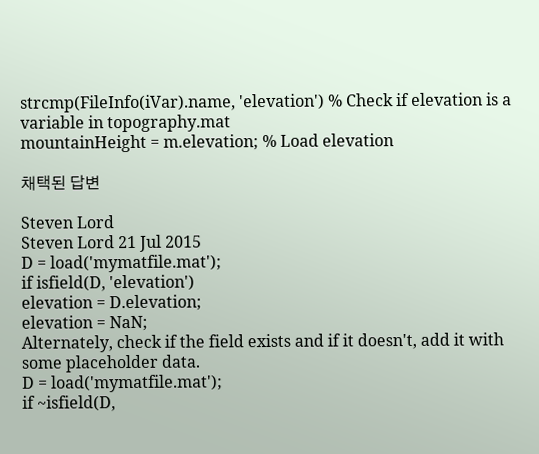strcmp(FileInfo(iVar).name, 'elevation') % Check if elevation is a variable in topography.mat
mountainHeight = m.elevation; % Load elevation

채택된 답변

Steven Lord
Steven Lord 21 Jul 2015
D = load('mymatfile.mat');
if isfield(D, 'elevation')
elevation = D.elevation;
elevation = NaN;
Alternately, check if the field exists and if it doesn't, add it with some placeholder data.
D = load('mymatfile.mat');
if ~isfield(D,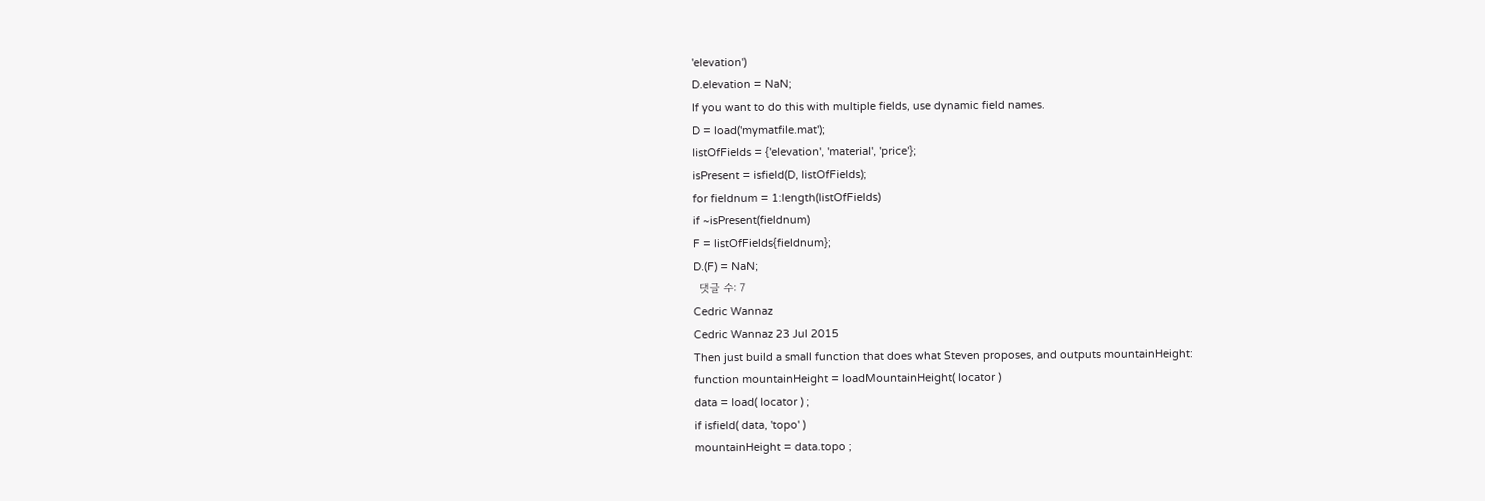'elevation')
D.elevation = NaN;
If you want to do this with multiple fields, use dynamic field names.
D = load('mymatfile.mat');
listOfFields = {'elevation', 'material', 'price'};
isPresent = isfield(D, listOfFields);
for fieldnum = 1:length(listOfFields)
if ~isPresent(fieldnum)
F = listOfFields{fieldnum};
D.(F) = NaN;
  댓글 수: 7
Cedric Wannaz
Cedric Wannaz 23 Jul 2015
Then just build a small function that does what Steven proposes, and outputs mountainHeight:
function mountainHeight = loadMountainHeight( locator )
data = load( locator ) ;
if isfield( data, 'topo' )
mountainHeight = data.topo ;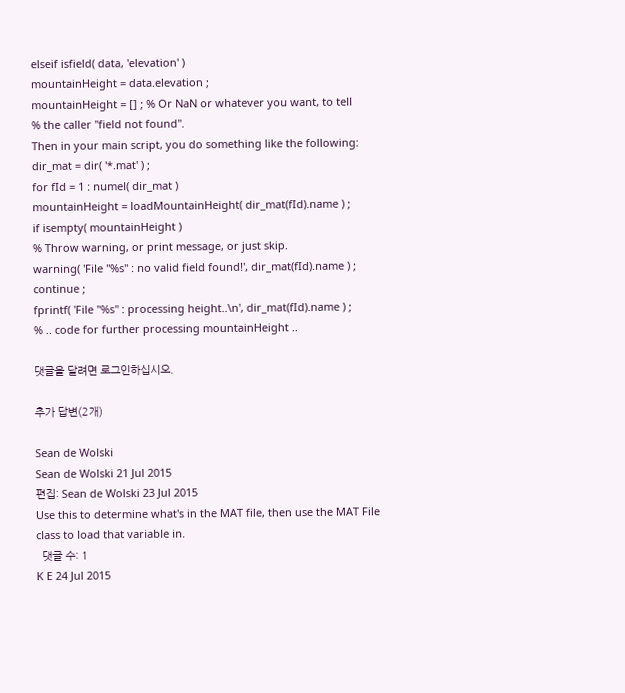elseif isfield( data, 'elevation' )
mountainHeight = data.elevation ;
mountainHeight = [] ; % Or NaN or whatever you want, to tell
% the caller "field not found".
Then in your main script, you do something like the following:
dir_mat = dir( '*.mat' ) ;
for fId = 1 : numel( dir_mat )
mountainHeight = loadMountainHeight( dir_mat(fId).name ) ;
if isempty( mountainHeight )
% Throw warning, or print message, or just skip.
warning( 'File "%s" : no valid field found!', dir_mat(fId).name ) ;
continue ;
fprintf( 'File "%s" : processing height..\n', dir_mat(fId).name ) ;
% .. code for further processing mountainHeight ..

댓글을 달려면 로그인하십시오.

추가 답변(2개)

Sean de Wolski
Sean de Wolski 21 Jul 2015
편집: Sean de Wolski 23 Jul 2015
Use this to determine what's in the MAT file, then use the MAT File class to load that variable in.
  댓글 수: 1
K E 24 Jul 2015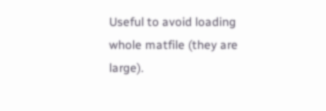Useful to avoid loading whole matfile (they are large).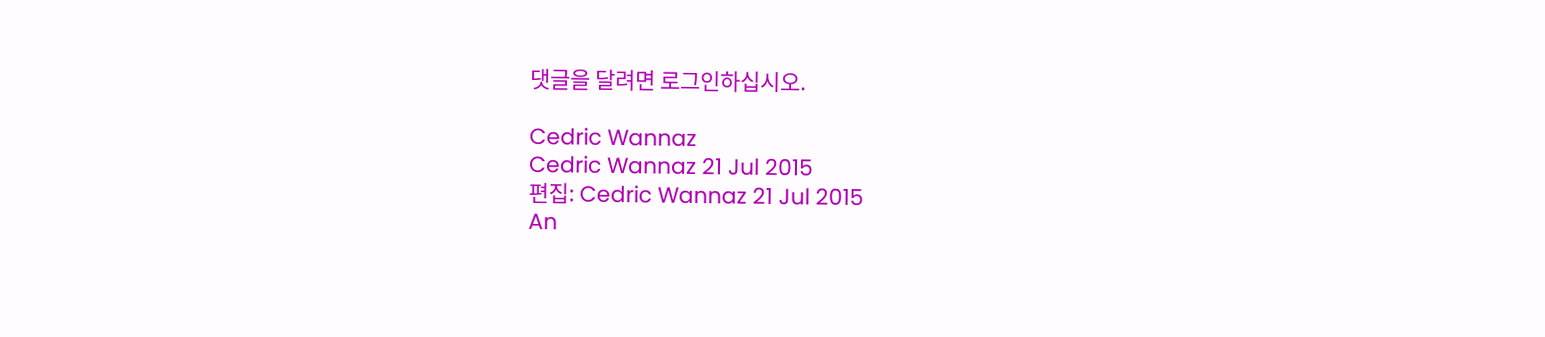댓글을 달려면 로그인하십시오.

Cedric Wannaz
Cedric Wannaz 21 Jul 2015
편집: Cedric Wannaz 21 Jul 2015
An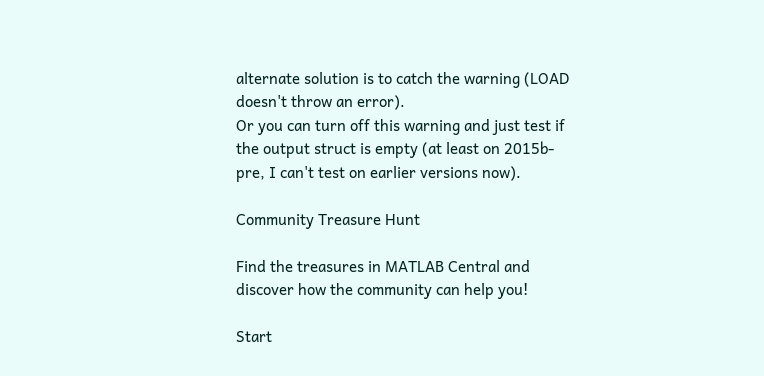alternate solution is to catch the warning (LOAD doesn't throw an error).
Or you can turn off this warning and just test if the output struct is empty (at least on 2015b-pre, I can't test on earlier versions now).

Community Treasure Hunt

Find the treasures in MATLAB Central and discover how the community can help you!

Start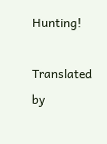Hunting!

Translated by